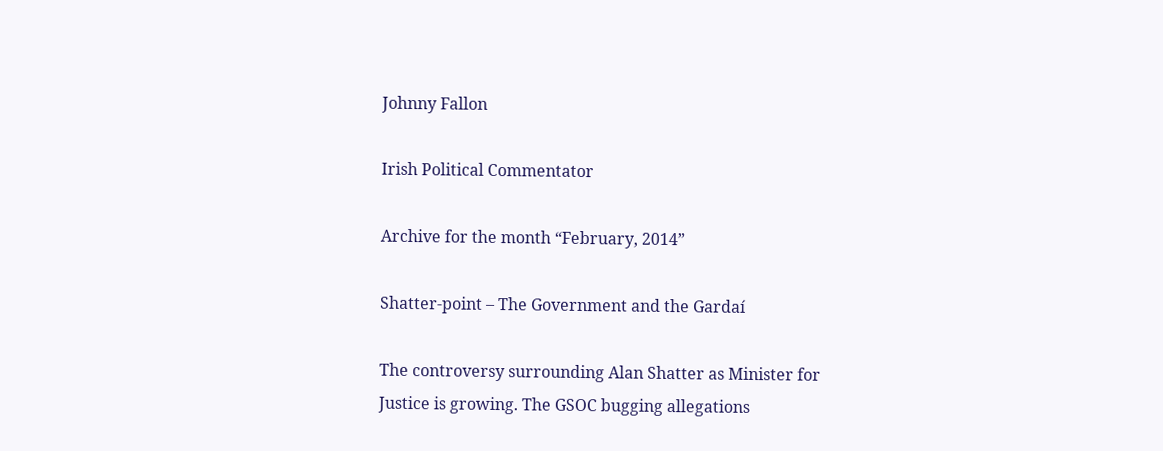Johnny Fallon

Irish Political Commentator

Archive for the month “February, 2014”

Shatter-point – The Government and the Gardaí

The controversy surrounding Alan Shatter as Minister for Justice is growing. The GSOC bugging allegations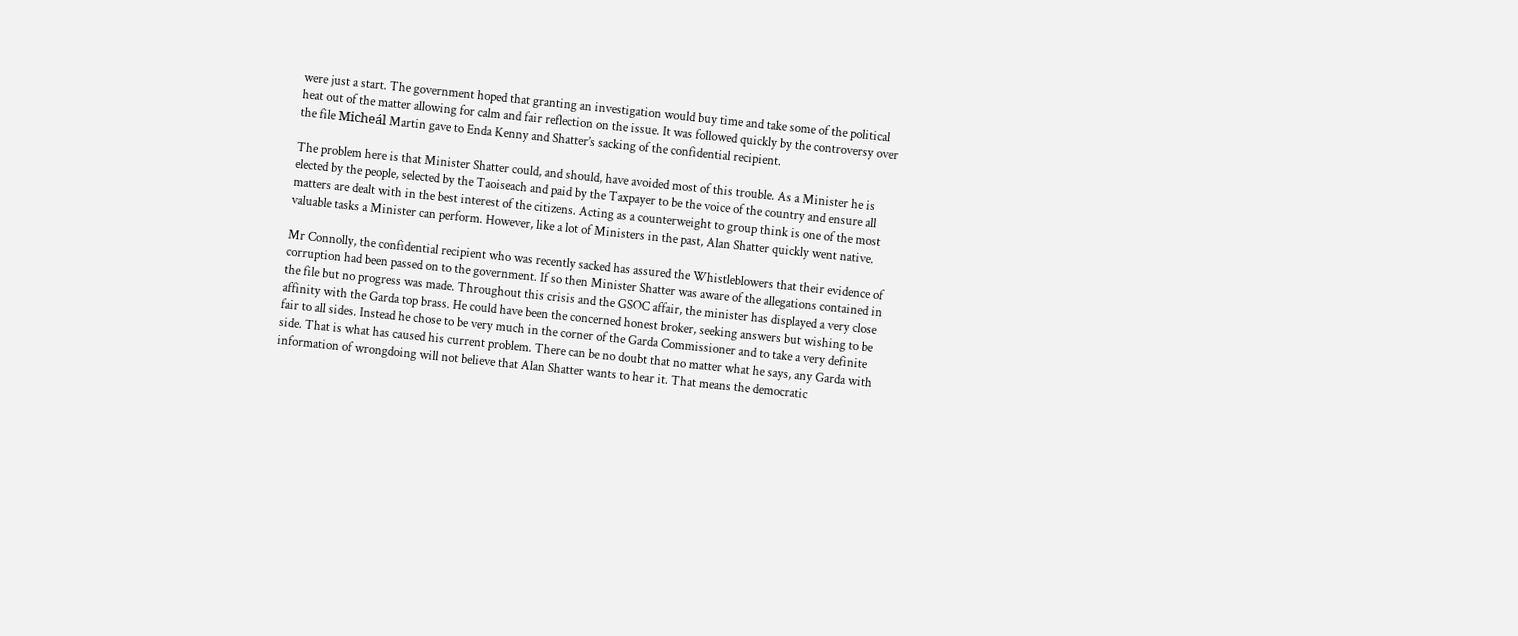were just a start. The government hoped that granting an investigation would buy time and take some of the political heat out of the matter allowing for calm and fair reflection on the issue. It was followed quickly by the controversy over the file Micheál Martin gave to Enda Kenny and Shatter’s sacking of the confidential recipient.

The problem here is that Minister Shatter could, and should, have avoided most of this trouble. As a Minister he is elected by the people, selected by the Taoiseach and paid by the Taxpayer to be the voice of the country and ensure all matters are dealt with in the best interest of the citizens. Acting as a counterweight to group think is one of the most valuable tasks a Minister can perform. However, like a lot of Ministers in the past, Alan Shatter quickly went native.

Mr Connolly, the confidential recipient who was recently sacked has assured the Whistleblowers that their evidence of corruption had been passed on to the government. If so then Minister Shatter was aware of the allegations contained in the file but no progress was made. Throughout this crisis and the GSOC affair, the minister has displayed a very close affinity with the Garda top brass. He could have been the concerned honest broker, seeking answers but wishing to be fair to all sides. Instead he chose to be very much in the corner of the Garda Commissioner and to take a very definite side. That is what has caused his current problem. There can be no doubt that no matter what he says, any Garda with information of wrongdoing will not believe that Alan Shatter wants to hear it. That means the democratic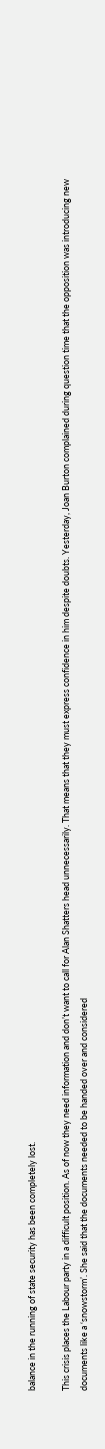balance in the running of state security has been completely lost.

This crisis places the Labour party in a difficult position. As of now they need information and don’t want to call for Alan Shatters head unnecessarily. That means that they must express confidence in him despite doubts. Yesterday, Joan Burton complained during question time that the opposition was introducing new documents like a ‘snowstorm’. She said that the documents needed to be handed over and considered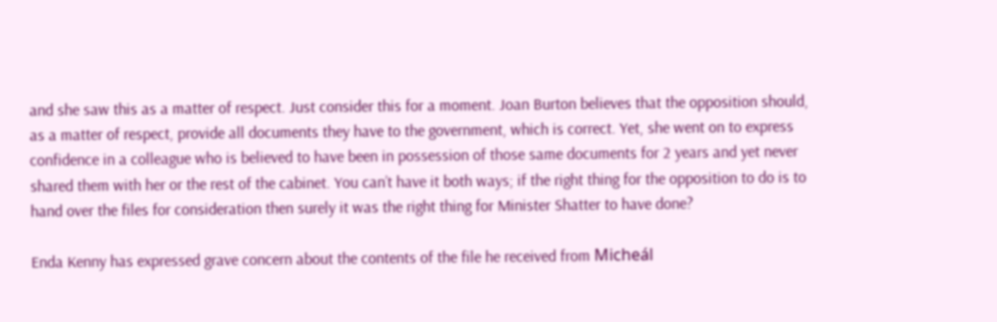and she saw this as a matter of respect. Just consider this for a moment. Joan Burton believes that the opposition should, as a matter of respect, provide all documents they have to the government, which is correct. Yet, she went on to express confidence in a colleague who is believed to have been in possession of those same documents for 2 years and yet never shared them with her or the rest of the cabinet. You can’t have it both ways; if the right thing for the opposition to do is to hand over the files for consideration then surely it was the right thing for Minister Shatter to have done?

Enda Kenny has expressed grave concern about the contents of the file he received from Micheál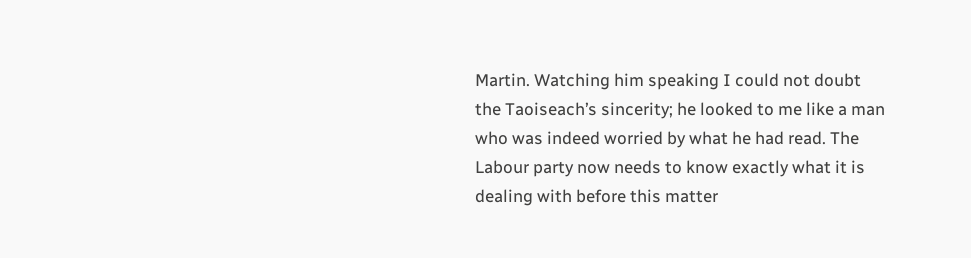Martin. Watching him speaking I could not doubt the Taoiseach’s sincerity; he looked to me like a man who was indeed worried by what he had read. The Labour party now needs to know exactly what it is dealing with before this matter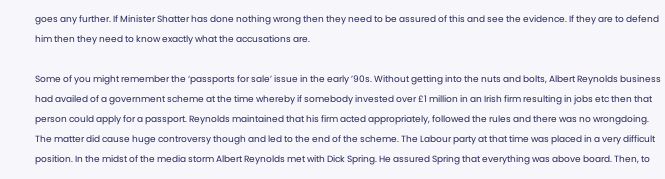goes any further. If Minister Shatter has done nothing wrong then they need to be assured of this and see the evidence. If they are to defend him then they need to know exactly what the accusations are.

Some of you might remember the ‘passports for sale’ issue in the early ’90s. Without getting into the nuts and bolts, Albert Reynolds business had availed of a government scheme at the time whereby if somebody invested over £1 million in an Irish firm resulting in jobs etc then that person could apply for a passport. Reynolds maintained that his firm acted appropriately, followed the rules and there was no wrongdoing. The matter did cause huge controversy though and led to the end of the scheme. The Labour party at that time was placed in a very difficult position. In the midst of the media storm Albert Reynolds met with Dick Spring. He assured Spring that everything was above board. Then, to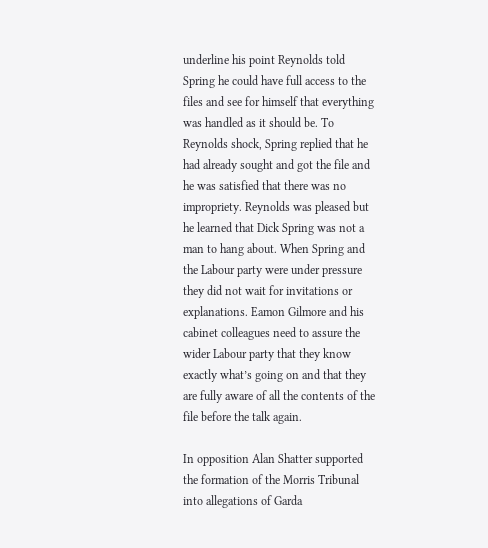underline his point Reynolds told Spring he could have full access to the files and see for himself that everything was handled as it should be. To Reynolds shock, Spring replied that he had already sought and got the file and he was satisfied that there was no impropriety. Reynolds was pleased but he learned that Dick Spring was not a man to hang about. When Spring and the Labour party were under pressure they did not wait for invitations or explanations. Eamon Gilmore and his cabinet colleagues need to assure the wider Labour party that they know exactly what’s going on and that they are fully aware of all the contents of the file before the talk again.

In opposition Alan Shatter supported the formation of the Morris Tribunal into allegations of Garda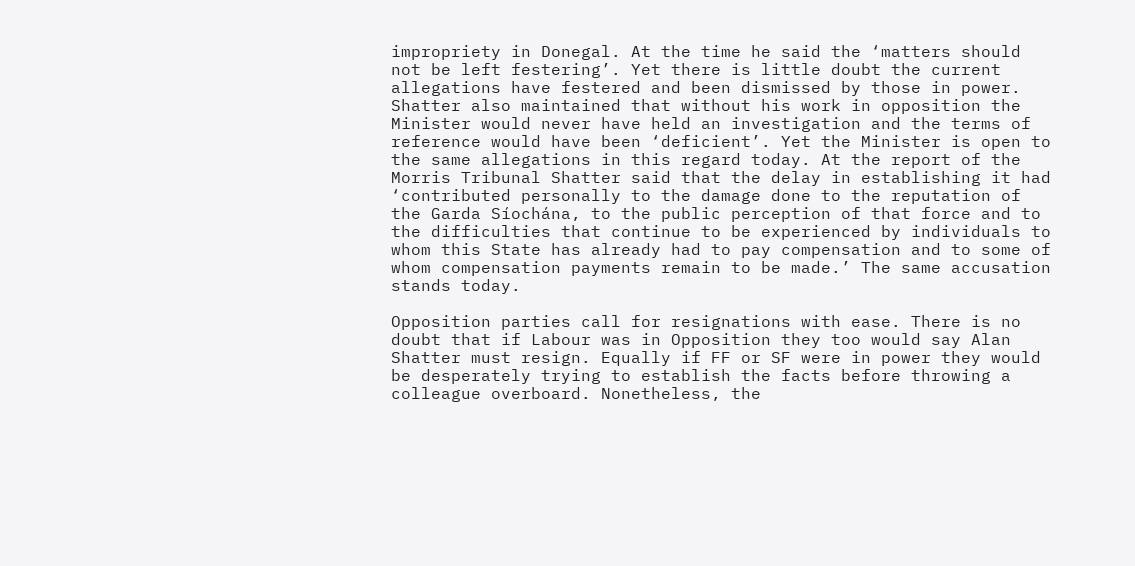impropriety in Donegal. At the time he said the ‘matters should not be left festering’. Yet there is little doubt the current allegations have festered and been dismissed by those in power. Shatter also maintained that without his work in opposition the Minister would never have held an investigation and the terms of reference would have been ‘deficient’. Yet the Minister is open to the same allegations in this regard today. At the report of the Morris Tribunal Shatter said that the delay in establishing it had ‘contributed personally to the damage done to the reputation of the Garda Síochána, to the public perception of that force and to the difficulties that continue to be experienced by individuals to whom this State has already had to pay compensation and to some of whom compensation payments remain to be made.’ The same accusation stands today.

Opposition parties call for resignations with ease. There is no doubt that if Labour was in Opposition they too would say Alan Shatter must resign. Equally if FF or SF were in power they would be desperately trying to establish the facts before throwing a colleague overboard. Nonetheless, the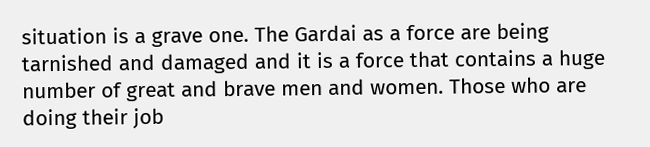situation is a grave one. The Gardai as a force are being tarnished and damaged and it is a force that contains a huge number of great and brave men and women. Those who are doing their job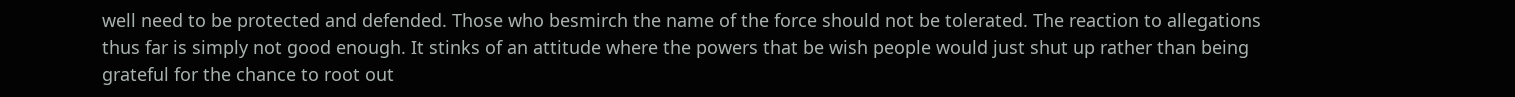well need to be protected and defended. Those who besmirch the name of the force should not be tolerated. The reaction to allegations thus far is simply not good enough. It stinks of an attitude where the powers that be wish people would just shut up rather than being grateful for the chance to root out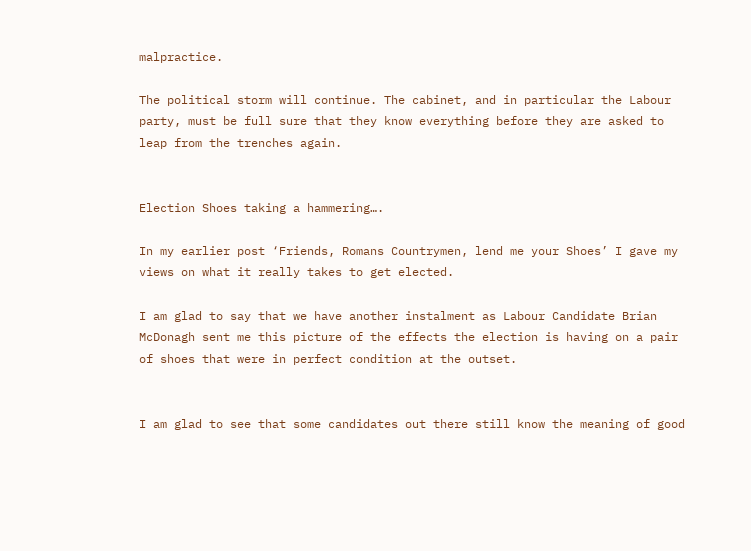malpractice.

The political storm will continue. The cabinet, and in particular the Labour party, must be full sure that they know everything before they are asked to leap from the trenches again.


Election Shoes taking a hammering….

In my earlier post ‘Friends, Romans Countrymen, lend me your Shoes’ I gave my views on what it really takes to get elected.

I am glad to say that we have another instalment as Labour Candidate Brian McDonagh sent me this picture of the effects the election is having on a pair of shoes that were in perfect condition at the outset.


I am glad to see that some candidates out there still know the meaning of good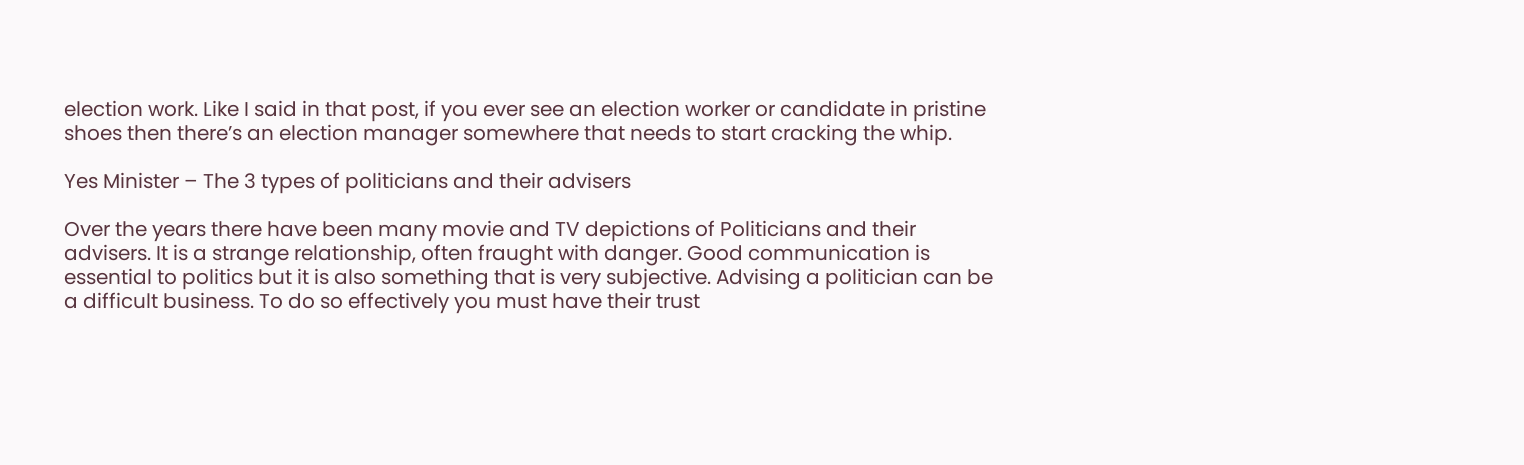election work. Like I said in that post, if you ever see an election worker or candidate in pristine shoes then there’s an election manager somewhere that needs to start cracking the whip.

Yes Minister – The 3 types of politicians and their advisers

Over the years there have been many movie and TV depictions of Politicians and their advisers. It is a strange relationship, often fraught with danger. Good communication is essential to politics but it is also something that is very subjective. Advising a politician can be a difficult business. To do so effectively you must have their trust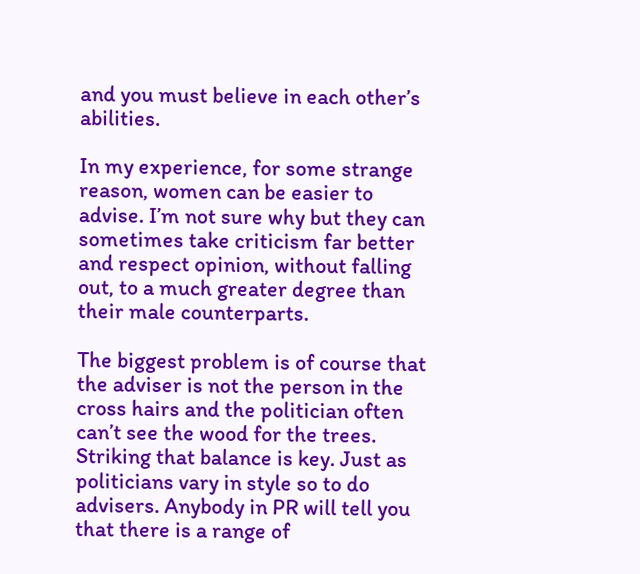and you must believe in each other’s abilities.

In my experience, for some strange reason, women can be easier to advise. I’m not sure why but they can sometimes take criticism far better and respect opinion, without falling out, to a much greater degree than their male counterparts.

The biggest problem is of course that the adviser is not the person in the cross hairs and the politician often can’t see the wood for the trees. Striking that balance is key. Just as politicians vary in style so to do advisers. Anybody in PR will tell you that there is a range of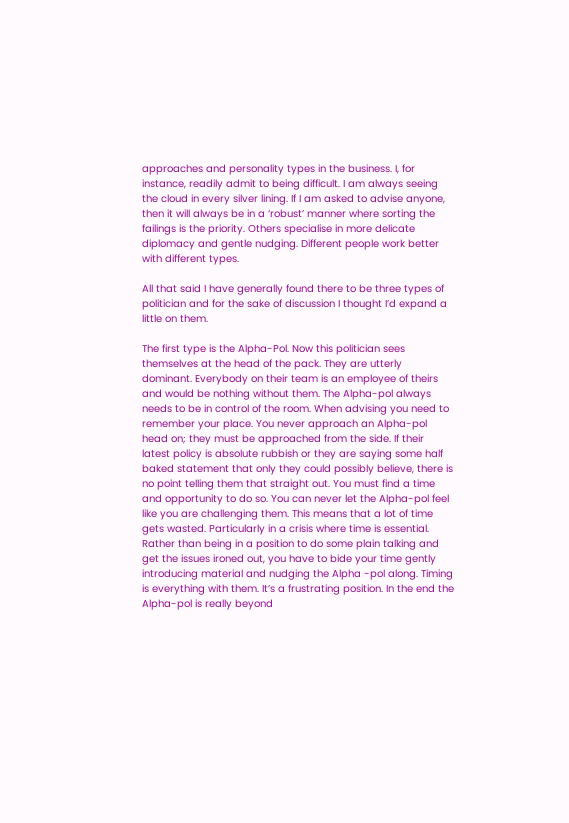approaches and personality types in the business. I, for instance, readily admit to being difficult. I am always seeing the cloud in every silver lining. If I am asked to advise anyone, then it will always be in a ‘robust’ manner where sorting the failings is the priority. Others specialise in more delicate diplomacy and gentle nudging. Different people work better with different types.

All that said I have generally found there to be three types of politician and for the sake of discussion I thought I’d expand a little on them.

The first type is the Alpha-Pol. Now this politician sees themselves at the head of the pack. They are utterly dominant. Everybody on their team is an employee of theirs and would be nothing without them. The Alpha-pol always needs to be in control of the room. When advising you need to remember your place. You never approach an Alpha-pol head on; they must be approached from the side. If their latest policy is absolute rubbish or they are saying some half baked statement that only they could possibly believe, there is no point telling them that straight out. You must find a time and opportunity to do so. You can never let the Alpha-pol feel like you are challenging them. This means that a lot of time gets wasted. Particularly in a crisis where time is essential. Rather than being in a position to do some plain talking and get the issues ironed out, you have to bide your time gently introducing material and nudging the Alpha -pol along. Timing is everything with them. It’s a frustrating position. In the end the Alpha-pol is really beyond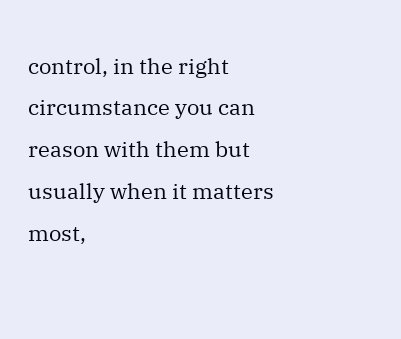control, in the right circumstance you can reason with them but usually when it matters most,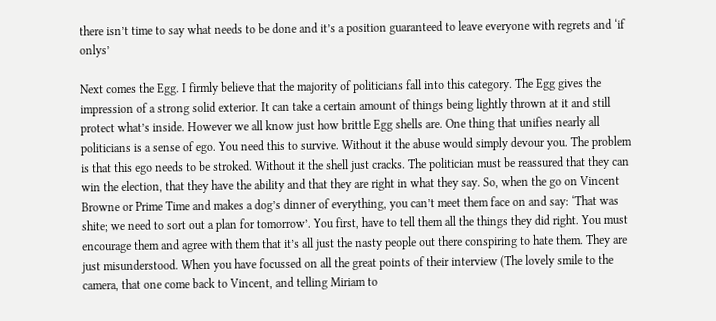there isn’t time to say what needs to be done and it’s a position guaranteed to leave everyone with regrets and ‘if onlys’

Next comes the Egg. I firmly believe that the majority of politicians fall into this category. The Egg gives the impression of a strong solid exterior. It can take a certain amount of things being lightly thrown at it and still protect what’s inside. However we all know just how brittle Egg shells are. One thing that unifies nearly all politicians is a sense of ego. You need this to survive. Without it the abuse would simply devour you. The problem is that this ego needs to be stroked. Without it the shell just cracks. The politician must be reassured that they can win the election, that they have the ability and that they are right in what they say. So, when the go on Vincent Browne or Prime Time and makes a dog’s dinner of everything, you can’t meet them face on and say: ‘That was shite; we need to sort out a plan for tomorrow’. You first, have to tell them all the things they did right. You must encourage them and agree with them that it’s all just the nasty people out there conspiring to hate them. They are just misunderstood. When you have focussed on all the great points of their interview (The lovely smile to the camera, that one come back to Vincent, and telling Miriam to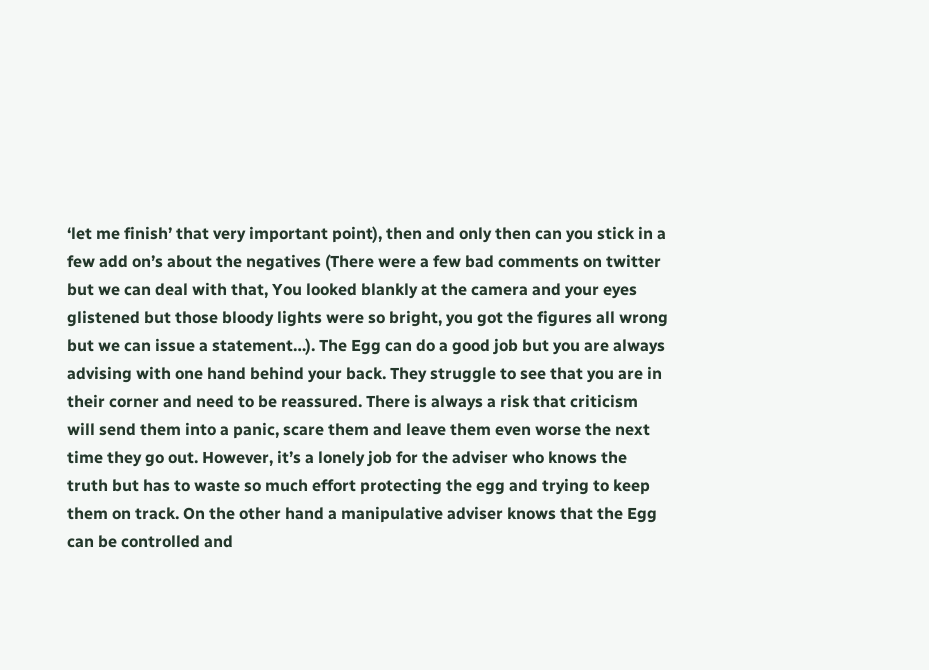‘let me finish’ that very important point), then and only then can you stick in a few add on’s about the negatives (There were a few bad comments on twitter but we can deal with that, You looked blankly at the camera and your eyes glistened but those bloody lights were so bright, you got the figures all wrong but we can issue a statement…). The Egg can do a good job but you are always advising with one hand behind your back. They struggle to see that you are in their corner and need to be reassured. There is always a risk that criticism will send them into a panic, scare them and leave them even worse the next time they go out. However, it’s a lonely job for the adviser who knows the truth but has to waste so much effort protecting the egg and trying to keep them on track. On the other hand a manipulative adviser knows that the Egg can be controlled and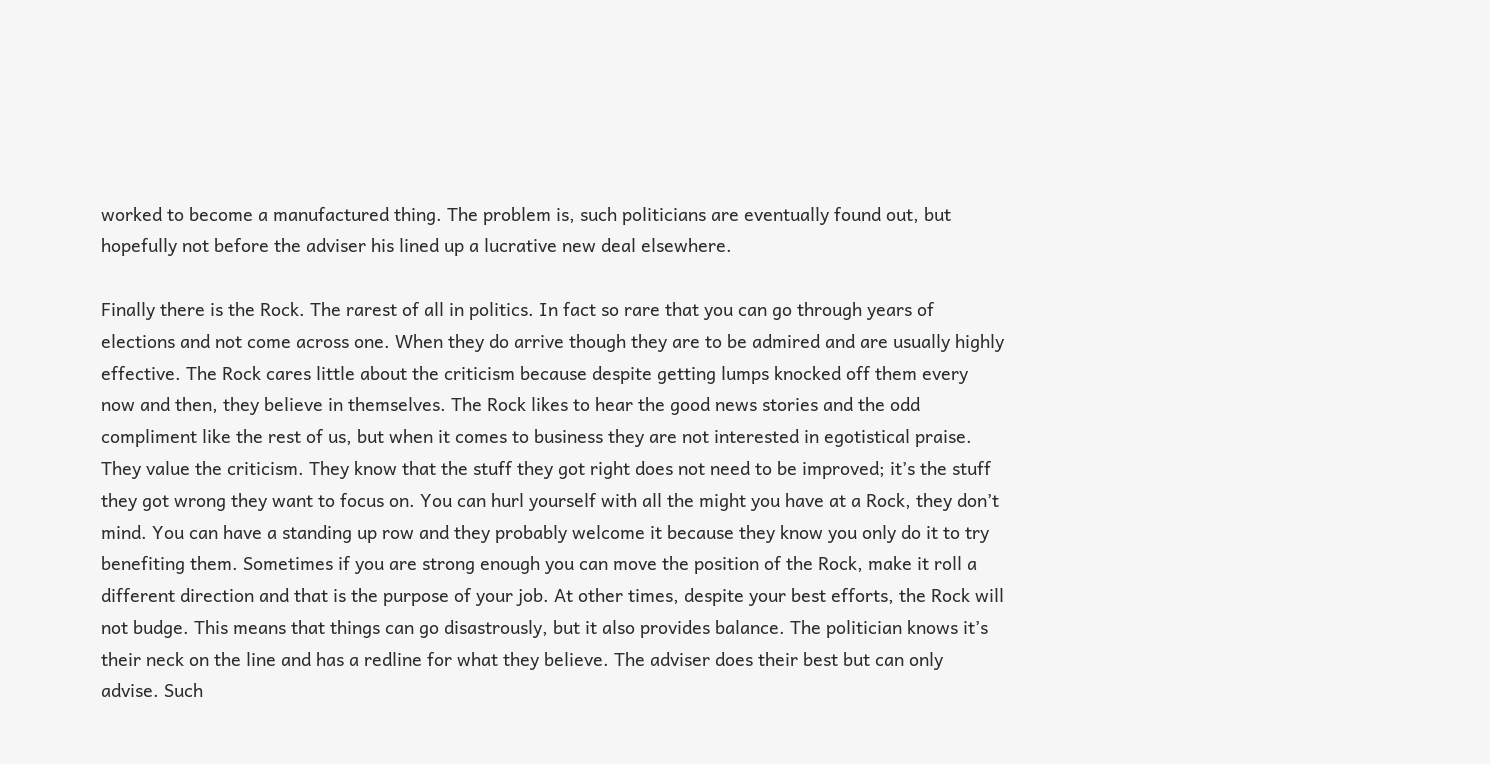worked to become a manufactured thing. The problem is, such politicians are eventually found out, but hopefully not before the adviser his lined up a lucrative new deal elsewhere.

Finally there is the Rock. The rarest of all in politics. In fact so rare that you can go through years of elections and not come across one. When they do arrive though they are to be admired and are usually highly effective. The Rock cares little about the criticism because despite getting lumps knocked off them every now and then, they believe in themselves. The Rock likes to hear the good news stories and the odd compliment like the rest of us, but when it comes to business they are not interested in egotistical praise. They value the criticism. They know that the stuff they got right does not need to be improved; it’s the stuff they got wrong they want to focus on. You can hurl yourself with all the might you have at a Rock, they don’t mind. You can have a standing up row and they probably welcome it because they know you only do it to try benefiting them. Sometimes if you are strong enough you can move the position of the Rock, make it roll a different direction and that is the purpose of your job. At other times, despite your best efforts, the Rock will not budge. This means that things can go disastrously, but it also provides balance. The politician knows it’s their neck on the line and has a redline for what they believe. The adviser does their best but can only advise. Such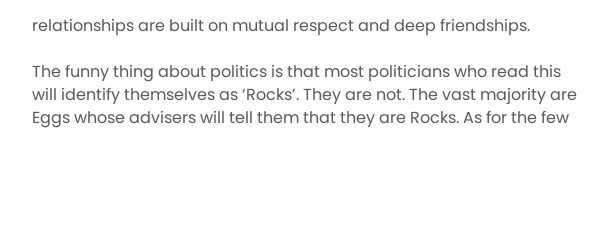relationships are built on mutual respect and deep friendships.

The funny thing about politics is that most politicians who read this will identify themselves as ‘Rocks’. They are not. The vast majority are Eggs whose advisers will tell them that they are Rocks. As for the few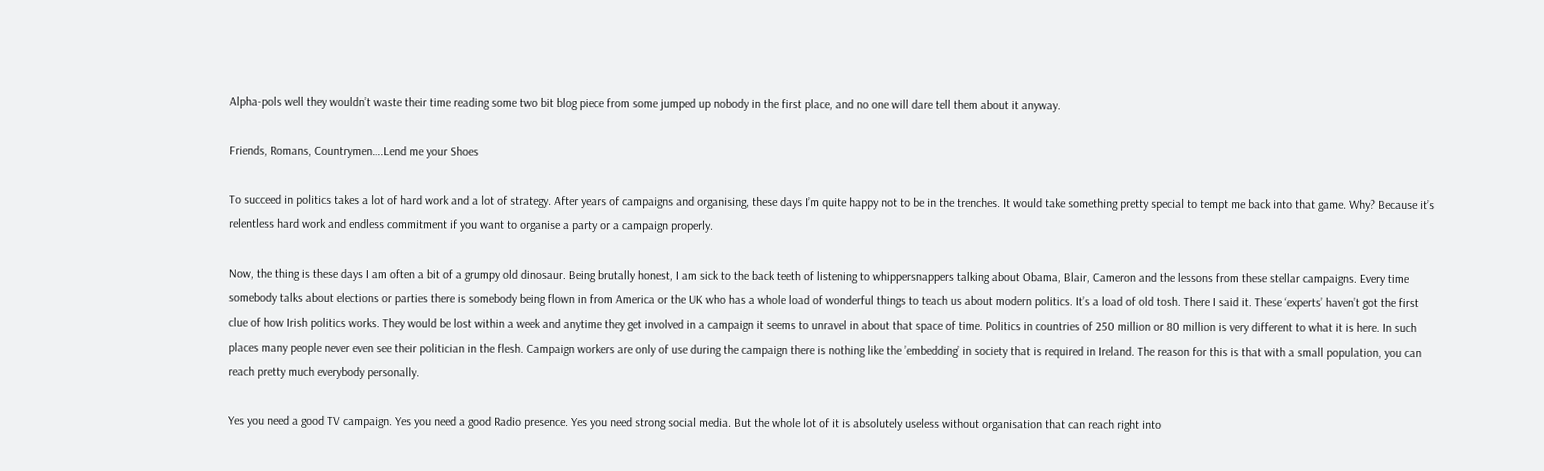Alpha-pols well they wouldn’t waste their time reading some two bit blog piece from some jumped up nobody in the first place, and no one will dare tell them about it anyway.

Friends, Romans, Countrymen….Lend me your Shoes

To succeed in politics takes a lot of hard work and a lot of strategy. After years of campaigns and organising, these days I’m quite happy not to be in the trenches. It would take something pretty special to tempt me back into that game. Why? Because it’s relentless hard work and endless commitment if you want to organise a party or a campaign properly.

Now, the thing is these days I am often a bit of a grumpy old dinosaur. Being brutally honest, I am sick to the back teeth of listening to whippersnappers talking about Obama, Blair, Cameron and the lessons from these stellar campaigns. Every time somebody talks about elections or parties there is somebody being flown in from America or the UK who has a whole load of wonderful things to teach us about modern politics. It’s a load of old tosh. There I said it. These ‘experts’ haven’t got the first clue of how Irish politics works. They would be lost within a week and anytime they get involved in a campaign it seems to unravel in about that space of time. Politics in countries of 250 million or 80 million is very different to what it is here. In such places many people never even see their politician in the flesh. Campaign workers are only of use during the campaign there is nothing like the ’embedding’ in society that is required in Ireland. The reason for this is that with a small population, you can reach pretty much everybody personally.

Yes you need a good TV campaign. Yes you need a good Radio presence. Yes you need strong social media. But the whole lot of it is absolutely useless without organisation that can reach right into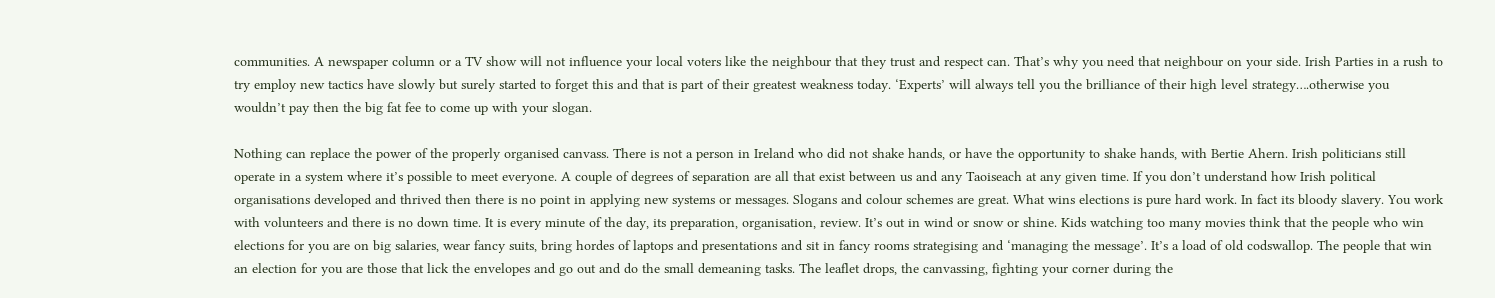communities. A newspaper column or a TV show will not influence your local voters like the neighbour that they trust and respect can. That’s why you need that neighbour on your side. Irish Parties in a rush to try employ new tactics have slowly but surely started to forget this and that is part of their greatest weakness today. ‘Experts’ will always tell you the brilliance of their high level strategy….otherwise you wouldn’t pay then the big fat fee to come up with your slogan.

Nothing can replace the power of the properly organised canvass. There is not a person in Ireland who did not shake hands, or have the opportunity to shake hands, with Bertie Ahern. Irish politicians still operate in a system where it’s possible to meet everyone. A couple of degrees of separation are all that exist between us and any Taoiseach at any given time. If you don’t understand how Irish political organisations developed and thrived then there is no point in applying new systems or messages. Slogans and colour schemes are great. What wins elections is pure hard work. In fact its bloody slavery. You work with volunteers and there is no down time. It is every minute of the day, its preparation, organisation, review. It’s out in wind or snow or shine. Kids watching too many movies think that the people who win elections for you are on big salaries, wear fancy suits, bring hordes of laptops and presentations and sit in fancy rooms strategising and ‘managing the message’. It’s a load of old codswallop. The people that win an election for you are those that lick the envelopes and go out and do the small demeaning tasks. The leaflet drops, the canvassing, fighting your corner during the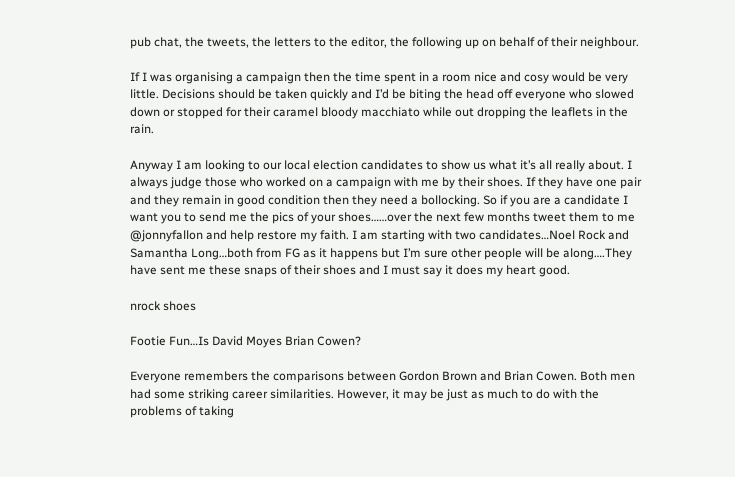pub chat, the tweets, the letters to the editor, the following up on behalf of their neighbour.

If I was organising a campaign then the time spent in a room nice and cosy would be very little. Decisions should be taken quickly and I’d be biting the head off everyone who slowed down or stopped for their caramel bloody macchiato while out dropping the leaflets in the rain.

Anyway I am looking to our local election candidates to show us what it’s all really about. I always judge those who worked on a campaign with me by their shoes. If they have one pair and they remain in good condition then they need a bollocking. So if you are a candidate I want you to send me the pics of your shoes……over the next few months tweet them to me @jonnyfallon and help restore my faith. I am starting with two candidates…Noel Rock and Samantha Long…both from FG as it happens but I’m sure other people will be along….They have sent me these snaps of their shoes and I must say it does my heart good.

nrock shoes

Footie Fun…Is David Moyes Brian Cowen?

Everyone remembers the comparisons between Gordon Brown and Brian Cowen. Both men had some striking career similarities. However, it may be just as much to do with the problems of taking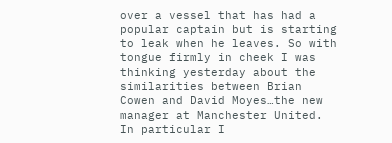over a vessel that has had a popular captain but is starting to leak when he leaves. So with tongue firmly in cheek I was thinking yesterday about the similarities between Brian Cowen and David Moyes…the new manager at Manchester United. In particular I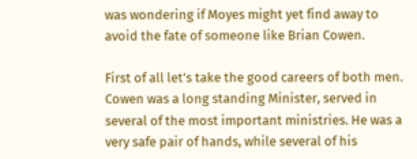was wondering if Moyes might yet find away to avoid the fate of someone like Brian Cowen.

First of all let’s take the good careers of both men. Cowen was a long standing Minister, served in several of the most important ministries. He was a very safe pair of hands, while several of his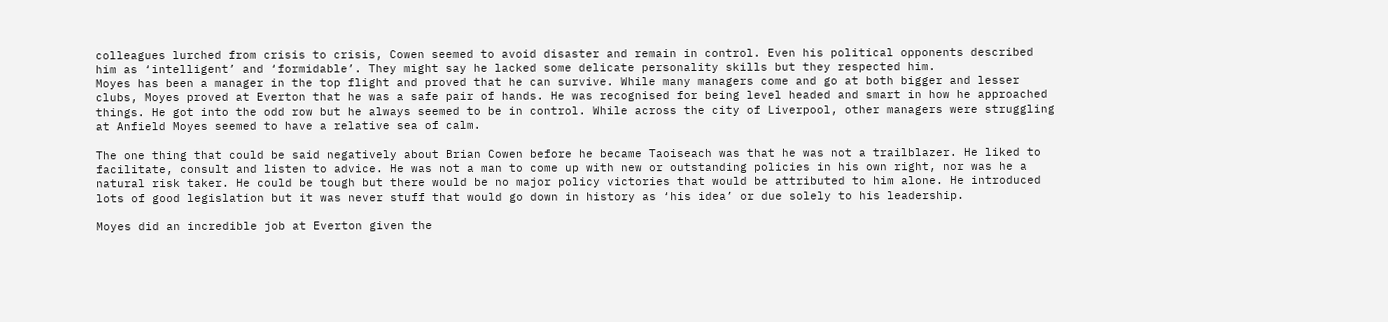colleagues lurched from crisis to crisis, Cowen seemed to avoid disaster and remain in control. Even his political opponents described him as ‘intelligent’ and ‘formidable’. They might say he lacked some delicate personality skills but they respected him.
Moyes has been a manager in the top flight and proved that he can survive. While many managers come and go at both bigger and lesser clubs, Moyes proved at Everton that he was a safe pair of hands. He was recognised for being level headed and smart in how he approached things. He got into the odd row but he always seemed to be in control. While across the city of Liverpool, other managers were struggling at Anfield Moyes seemed to have a relative sea of calm.

The one thing that could be said negatively about Brian Cowen before he became Taoiseach was that he was not a trailblazer. He liked to facilitate, consult and listen to advice. He was not a man to come up with new or outstanding policies in his own right, nor was he a natural risk taker. He could be tough but there would be no major policy victories that would be attributed to him alone. He introduced lots of good legislation but it was never stuff that would go down in history as ‘his idea’ or due solely to his leadership.

Moyes did an incredible job at Everton given the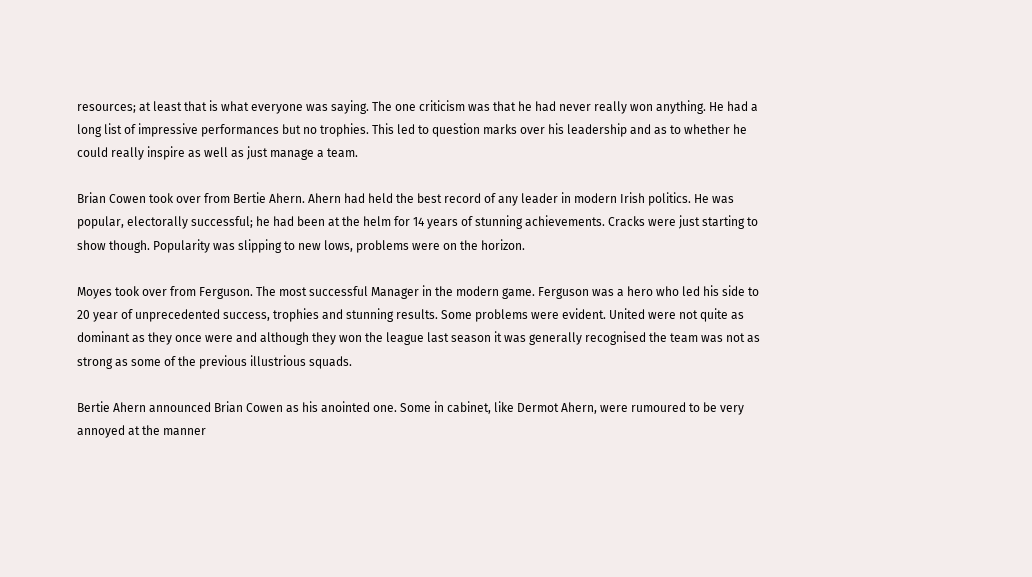resources; at least that is what everyone was saying. The one criticism was that he had never really won anything. He had a long list of impressive performances but no trophies. This led to question marks over his leadership and as to whether he could really inspire as well as just manage a team.

Brian Cowen took over from Bertie Ahern. Ahern had held the best record of any leader in modern Irish politics. He was popular, electorally successful; he had been at the helm for 14 years of stunning achievements. Cracks were just starting to show though. Popularity was slipping to new lows, problems were on the horizon.

Moyes took over from Ferguson. The most successful Manager in the modern game. Ferguson was a hero who led his side to 20 year of unprecedented success, trophies and stunning results. Some problems were evident. United were not quite as dominant as they once were and although they won the league last season it was generally recognised the team was not as strong as some of the previous illustrious squads.

Bertie Ahern announced Brian Cowen as his anointed one. Some in cabinet, like Dermot Ahern, were rumoured to be very annoyed at the manner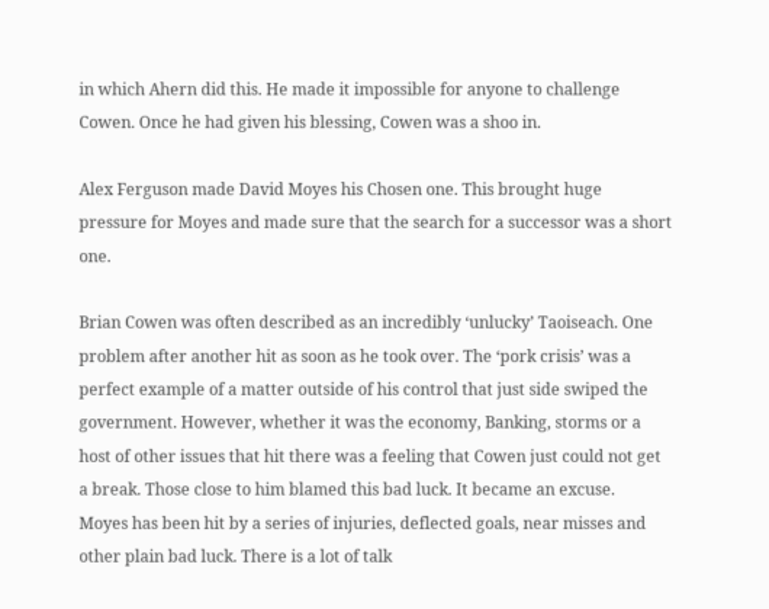in which Ahern did this. He made it impossible for anyone to challenge Cowen. Once he had given his blessing, Cowen was a shoo in.

Alex Ferguson made David Moyes his Chosen one. This brought huge pressure for Moyes and made sure that the search for a successor was a short one.

Brian Cowen was often described as an incredibly ‘unlucky’ Taoiseach. One problem after another hit as soon as he took over. The ‘pork crisis’ was a perfect example of a matter outside of his control that just side swiped the government. However, whether it was the economy, Banking, storms or a host of other issues that hit there was a feeling that Cowen just could not get a break. Those close to him blamed this bad luck. It became an excuse.
Moyes has been hit by a series of injuries, deflected goals, near misses and other plain bad luck. There is a lot of talk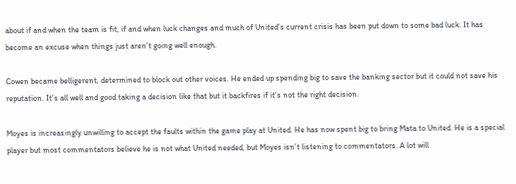about if and when the team is fit, if and when luck changes and much of United’s current crisis has been put down to some bad luck. It has become an excuse when things just aren’t going well enough.

Cowen became belligerent, determined to block out other voices. He ended up spending big to save the banking sector but it could not save his reputation. It’s all well and good taking a decision like that but it backfires if it’s not the right decision.

Moyes is increasingly unwilling to accept the faults within the game play at United. He has now spent big to bring Mata to United. He is a special player but most commentators believe he is not what United needed, but Moyes isn’t listening to commentators. A lot will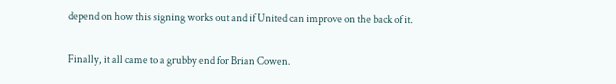depend on how this signing works out and if United can improve on the back of it.

Finally, it all came to a grubby end for Brian Cowen.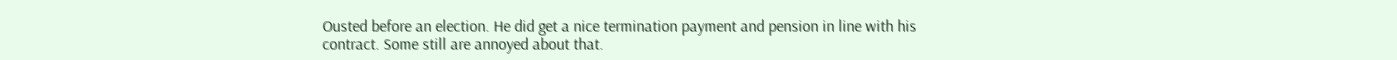Ousted before an election. He did get a nice termination payment and pension in line with his contract. Some still are annoyed about that.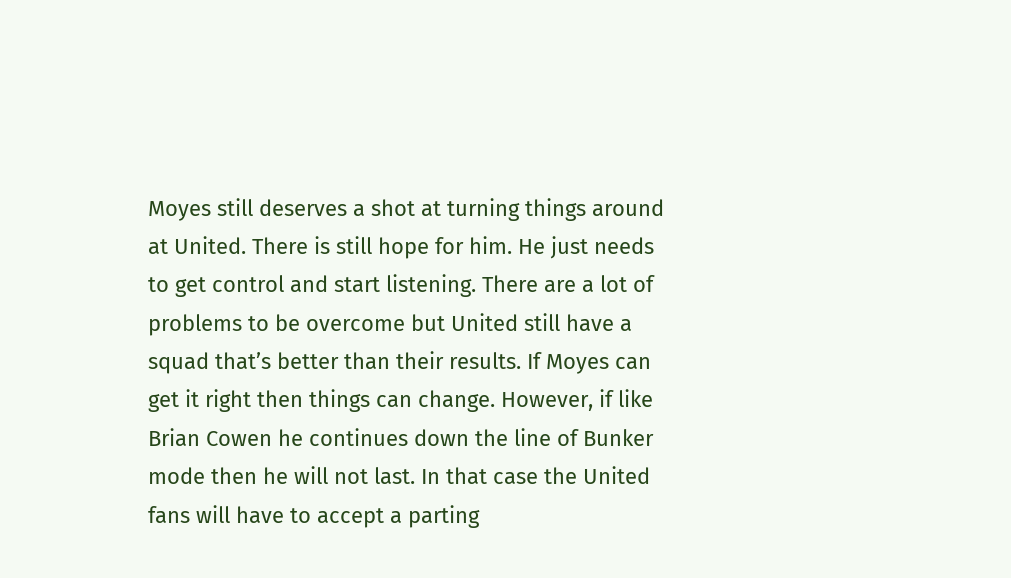Moyes still deserves a shot at turning things around at United. There is still hope for him. He just needs to get control and start listening. There are a lot of problems to be overcome but United still have a squad that’s better than their results. If Moyes can get it right then things can change. However, if like Brian Cowen he continues down the line of Bunker mode then he will not last. In that case the United fans will have to accept a parting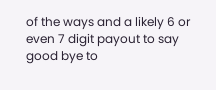of the ways and a likely 6 or even 7 digit payout to say good bye to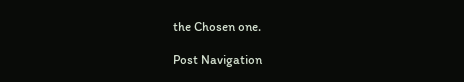the Chosen one.

Post Navigation